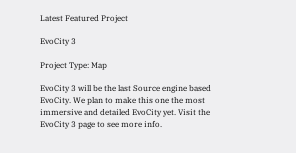Latest Featured Project

EvoCity 3

Project Type: Map

EvoCity 3 will be the last Source engine based EvoCity. We plan to make this one the most immersive and detailed EvoCity yet. Visit the EvoCity 3 page to see more info.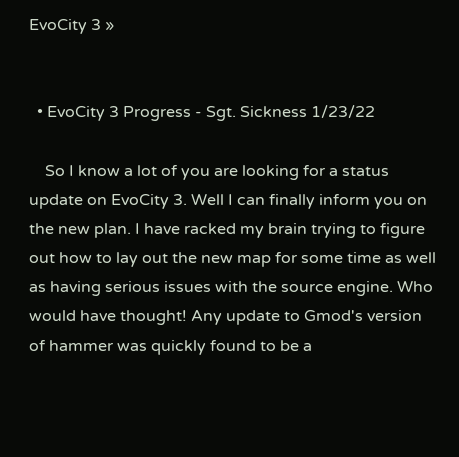EvoCity 3 »


  • EvoCity 3 Progress - Sgt. Sickness 1/23/22

    So I know a lot of you are looking for a status update on EvoCity 3. Well I can finally inform you on the new plan. I have racked my brain trying to figure out how to lay out the new map for some time as well as having serious issues with the source engine. Who would have thought! Any update to Gmod's version of hammer was quickly found to be a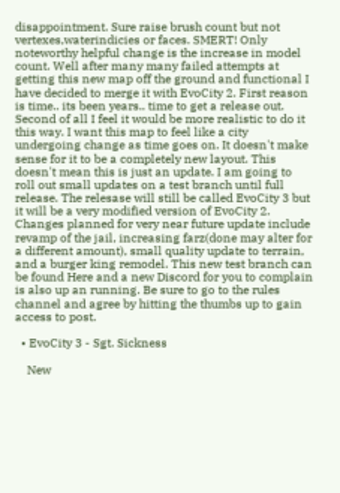disappointment. Sure raise brush count but not vertexes,waterindicies or faces. SMERT! Only noteworthy helpful change is the increase in model count. Well after many many failed attempts at getting this new map off the ground and functional I have decided to merge it with EvoCity 2. First reason is time.. its been years.. time to get a release out. Second of all I feel it would be more realistic to do it this way. I want this map to feel like a city undergoing change as time goes on. It doesn't make sense for it to be a completely new layout. This doesn't mean this is just an update. I am going to roll out small updates on a test branch until full release. The relesase will still be called EvoCity 3 but it will be a very modified version of EvoCity 2. Changes planned for very near future update include revamp of the jail, increasing farz(done may alter for a different amount), small quality update to terrain, and a burger king remodel. This new test branch can be found Here and a new Discord for you to complain is also up an running. Be sure to go to the rules channel and agree by hitting the thumbs up to gain access to post.

  • EvoCity 3 - Sgt. Sickness

    New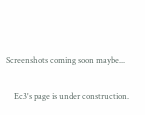Screenshots coming soon maybe...

    Ec3's page is under construction.